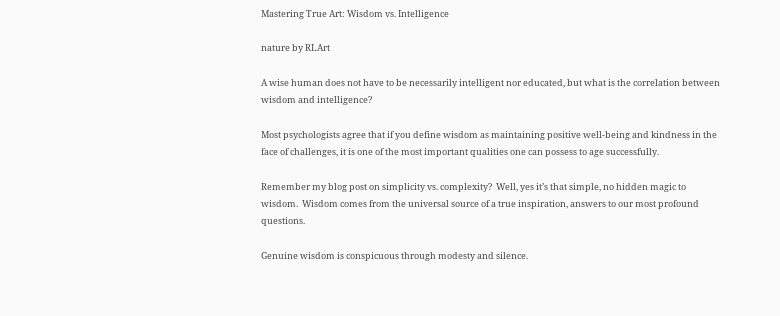Mastering True Art: Wisdom vs. Intelligence

nature by RLArt

A wise human does not have to be necessarily intelligent nor educated, but what is the correlation between wisdom and intelligence?

Most psychologists agree that if you define wisdom as maintaining positive well-being and kindness in the face of challenges, it is one of the most important qualities one can possess to age successfully.

Remember my blog post on simplicity vs. complexity?  Well, yes it’s that simple, no hidden magic to wisdom.  Wisdom comes from the universal source of a true inspiration, answers to our most profound questions.

Genuine wisdom is conspicuous through modesty and silence.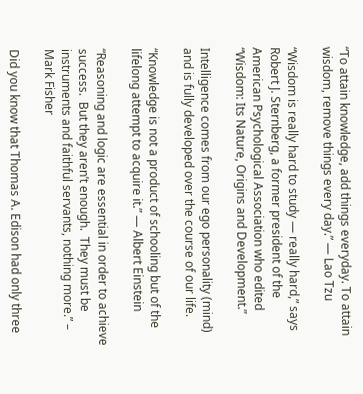“To attain knowledge, add things everyday. To attain wisdom, remove things every day.” ― Lao Tzu

“Wisdom is really hard to study — really hard,” says Robert J. Sternberg, a former president of the American Psychological Association who edited “Wisdom: Its Nature, Origins and Development.”

Intelligence comes from our ego personality (mind) and is fully developed over the course of our life.

“Knowledge is not a product of schooling but of the lifelong attempt to acquire it.” ― Albert Einstein

“Reasoning and logic are essential in order to achieve success.  But they aren’t enough.  They must be instruments and faithful servants, nothing more.” – Mark Fisher

Did you know that Thomas A. Edison had only three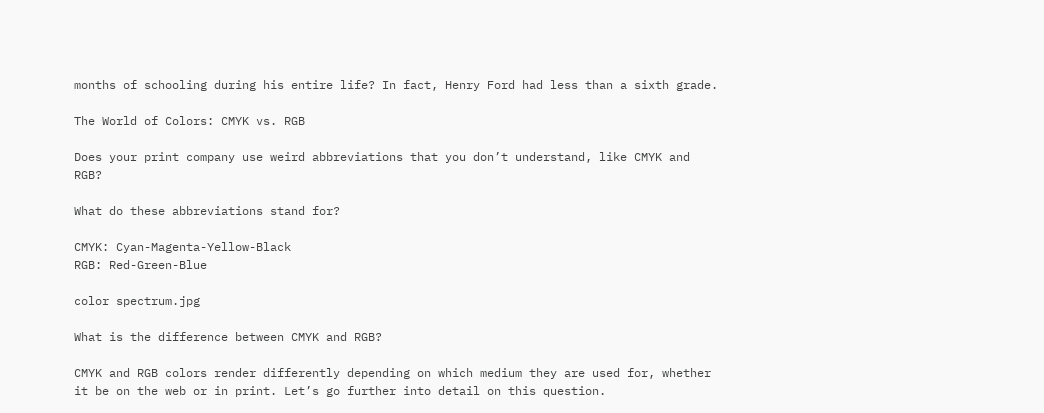months of schooling during his entire life? In fact, Henry Ford had less than a sixth grade.

The World of Colors: CMYK vs. RGB

Does your print company use weird abbreviations that you don’t understand, like CMYK and RGB?

What do these abbreviations stand for?

CMYK: Cyan-Magenta-Yellow-Black
RGB: Red-Green-Blue

color spectrum.jpg

What is the difference between CMYK and RGB?

CMYK and RGB colors render differently depending on which medium they are used for, whether it be on the web or in print. Let’s go further into detail on this question.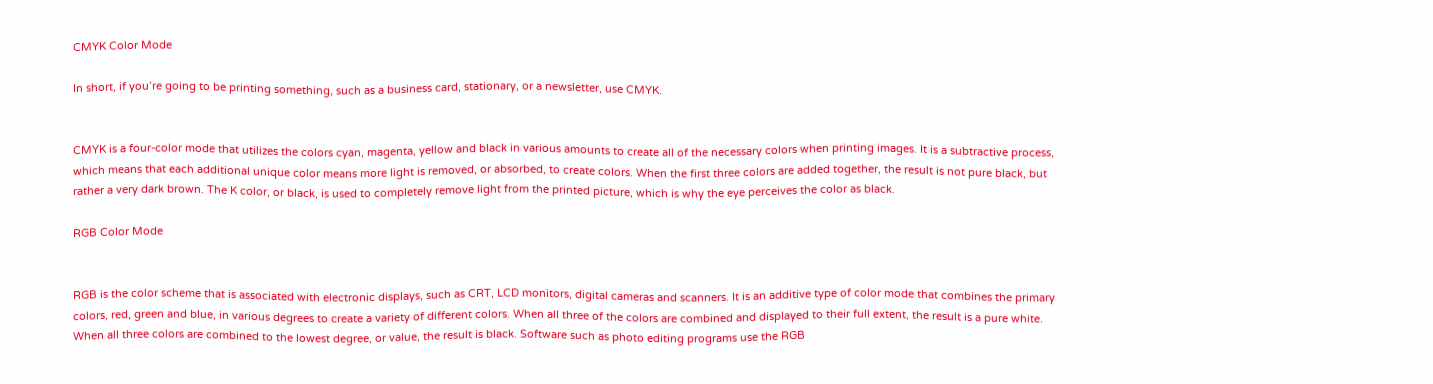CMYK Color Mode

In short, if you’re going to be printing something, such as a business card, stationary, or a newsletter, use CMYK.


CMYK is a four-color mode that utilizes the colors cyan, magenta, yellow and black in various amounts to create all of the necessary colors when printing images. It is a subtractive process, which means that each additional unique color means more light is removed, or absorbed, to create colors. When the first three colors are added together, the result is not pure black, but rather a very dark brown. The K color, or black, is used to completely remove light from the printed picture, which is why the eye perceives the color as black.

RGB Color Mode


RGB is the color scheme that is associated with electronic displays, such as CRT, LCD monitors, digital cameras and scanners. It is an additive type of color mode that combines the primary colors, red, green and blue, in various degrees to create a variety of different colors. When all three of the colors are combined and displayed to their full extent, the result is a pure white. When all three colors are combined to the lowest degree, or value, the result is black. Software such as photo editing programs use the RGB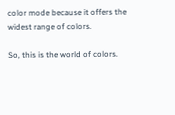color mode because it offers the widest range of colors.

So, this is the world of colors.